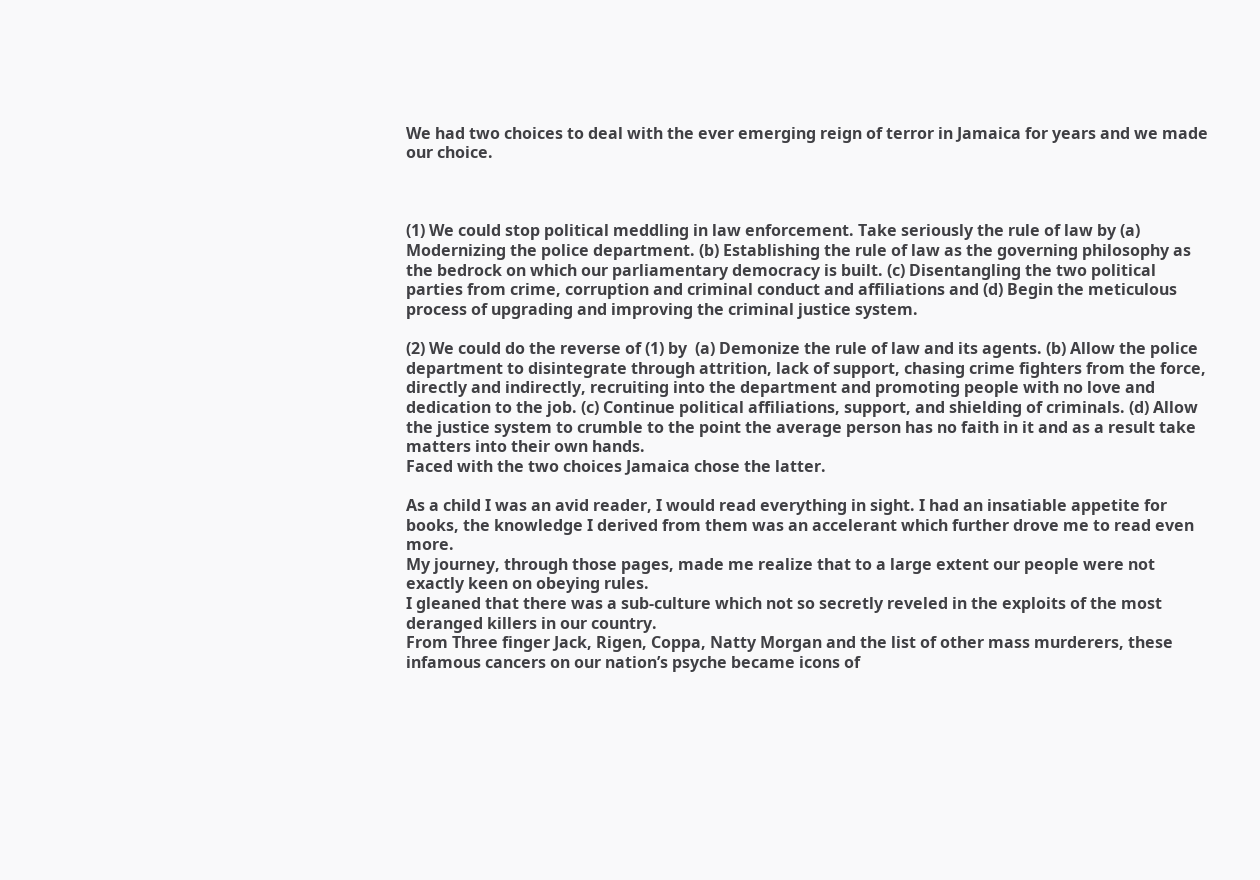We had two choices to deal with the ever emerging reign of terror in Jamaica for years and we made our choice.



(1) We could stop political meddling in law enforcement. Take seriously the rule of law by (a) Modernizing the police department. (b) Establishing the rule of law as the governing philosophy as the bedrock on which our parliamentary democracy is built. (c) Disentangling the two political parties from crime, corruption and criminal conduct and affiliations and (d) Begin the meticulous process of upgrading and improving the criminal justice system.

(2) We could do the reverse of (1) by  (a) Demonize the rule of law and its agents. (b) Allow the police department to disintegrate through attrition, lack of support, chasing crime fighters from the force, directly and indirectly, recruiting into the department and promoting people with no love and dedication to the job. (c) Continue political affiliations, support, and shielding of criminals. (d) Allow the justice system to crumble to the point the average person has no faith in it and as a result take matters into their own hands.
Faced with the two choices Jamaica chose the latter.

As a child I was an avid reader, I would read everything in sight. I had an insatiable appetite for books, the knowledge I derived from them was an accelerant which further drove me to read even more.
My journey, through those pages, made me realize that to a large extent our people were not exactly keen on obeying rules.
I gleaned that there was a sub-culture which not so secretly reveled in the exploits of the most deranged killers in our country.
From Three finger Jack, Rigen, Coppa, Natty Morgan and the list of other mass murderers, these infamous cancers on our nation’s psyche became icons of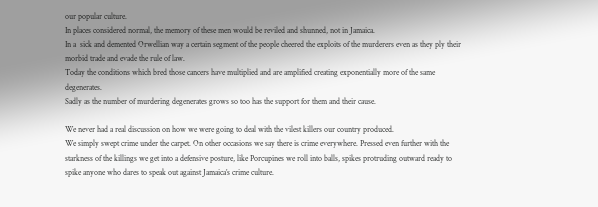our popular culture.
In places considered normal, the memory of these men would be reviled and shunned, not in Jamaica.
In a  sick and demented Orwellian way a certain segment of the people cheered the exploits of the murderers even as they ply their morbid trade and evade the rule of law.
Today the conditions which bred those cancers have multiplied and are amplified creating exponentially more of the same degenerates.
Sadly as the number of murdering degenerates grows so too has the support for them and their cause.

We never had a real discussion on how we were going to deal with the vilest killers our country produced.
We simply swept crime under the carpet. On other occasions we say there is crime everywhere. Pressed even further with the starkness of the killings we get into a defensive posture, like Porcupines we roll into balls, spikes protruding outward ready to spike anyone who dares to speak out against Jamaica’s crime culture.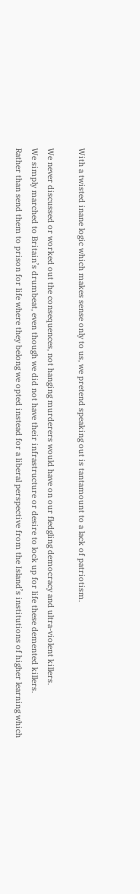With a twisted inane logic which makes sense only to us, we pretend speaking out is tantamount to a lack of patriotism.

We never discussed or worked out the consequences, not hanging murderers would have on our fledgling democracy and ultra-violent killers.
We simply marched to Britain’s drumbeat, even though we did not have their infrastructure or desire to lock up for life these demented killers.
Rather than send them to prison for life where they belong we opted instead for a liberal perspective from the Island’s institutions of higher learning which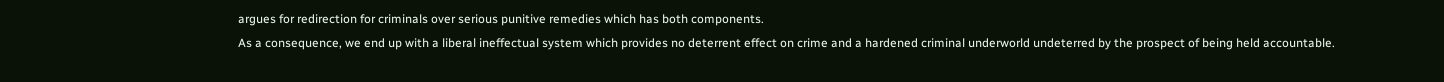argues for redirection for criminals over serious punitive remedies which has both components.
As a consequence, we end up with a liberal ineffectual system which provides no deterrent effect on crime and a hardened criminal underworld undeterred by the prospect of being held accountable.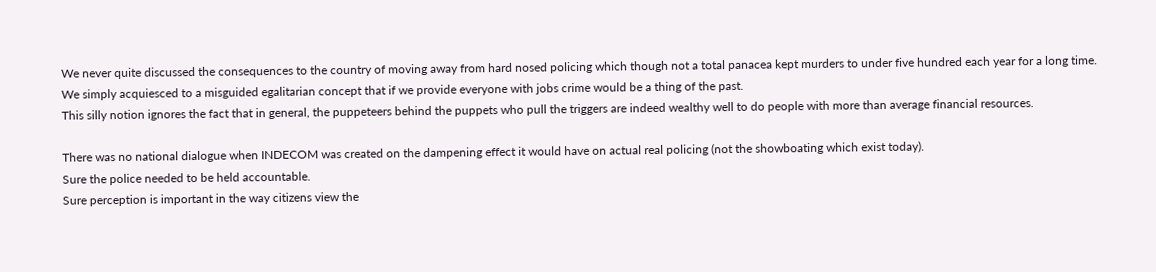We never quite discussed the consequences to the country of moving away from hard nosed policing which though not a total panacea kept murders to under five hundred each year for a long time.
We simply acquiesced to a misguided egalitarian concept that if we provide everyone with jobs crime would be a thing of the past.
This silly notion ignores the fact that in general, the puppeteers behind the puppets who pull the triggers are indeed wealthy well to do people with more than average financial resources.

There was no national dialogue when INDECOM was created on the dampening effect it would have on actual real policing (not the showboating which exist today).
Sure the police needed to be held accountable.
Sure perception is important in the way citizens view the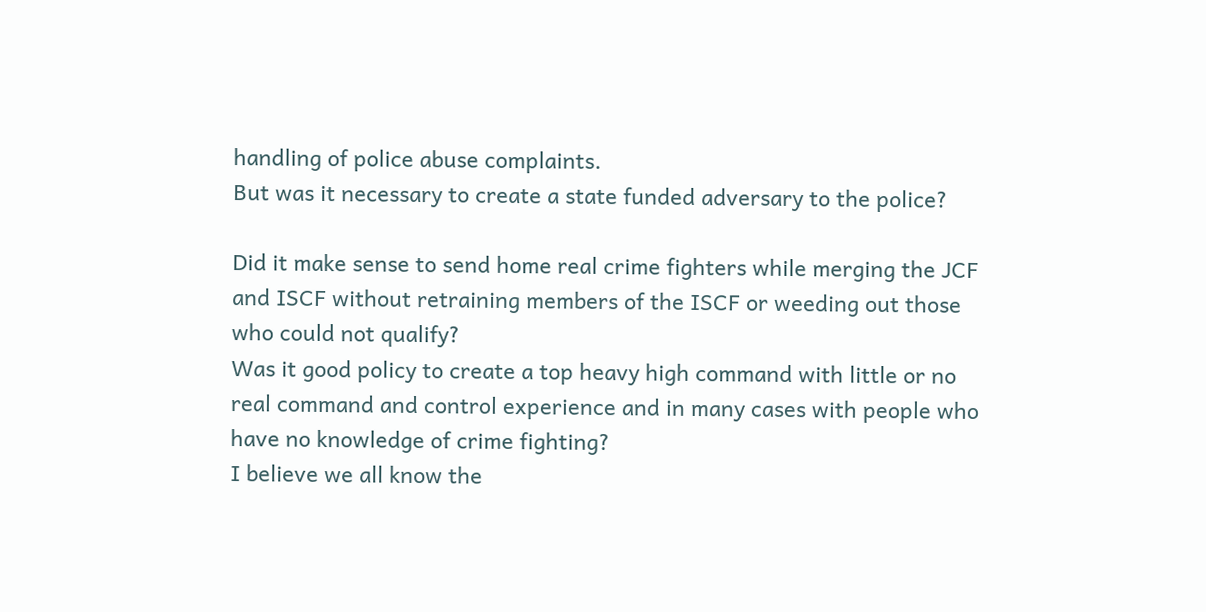handling of police abuse complaints.
But was it necessary to create a state funded adversary to the police?

Did it make sense to send home real crime fighters while merging the JCF and ISCF without retraining members of the ISCF or weeding out those who could not qualify?
Was it good policy to create a top heavy high command with little or no real command and control experience and in many cases with people who have no knowledge of crime fighting?
I believe we all know the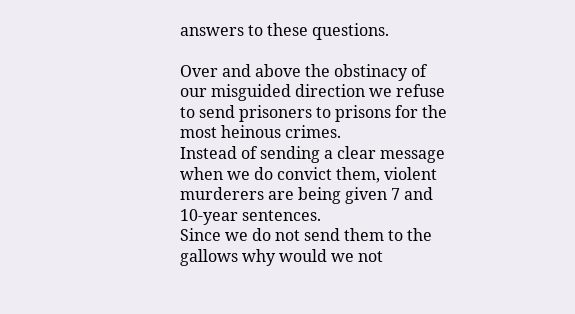answers to these questions.

Over and above the obstinacy of our misguided direction we refuse to send prisoners to prisons for the most heinous crimes.
Instead of sending a clear message when we do convict them, violent murderers are being given 7 and 10-year sentences.
Since we do not send them to the gallows why would we not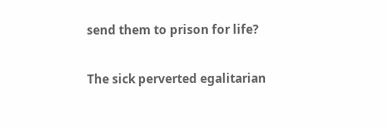send them to prison for life?

The sick perverted egalitarian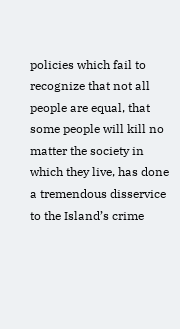policies which fail to recognize that not all people are equal, that some people will kill no matter the society in which they live, has done a tremendous disservice to the Island’s crime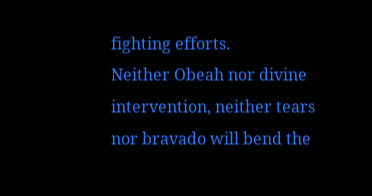fighting efforts.
Neither Obeah nor divine intervention, neither tears nor bravado will bend the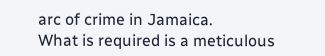arc of crime in Jamaica.
What is required is a meticulous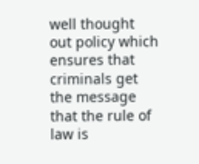well thought out policy which ensures that criminals get the message that the rule of law is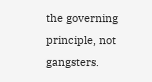the governing principle, not gangsters.